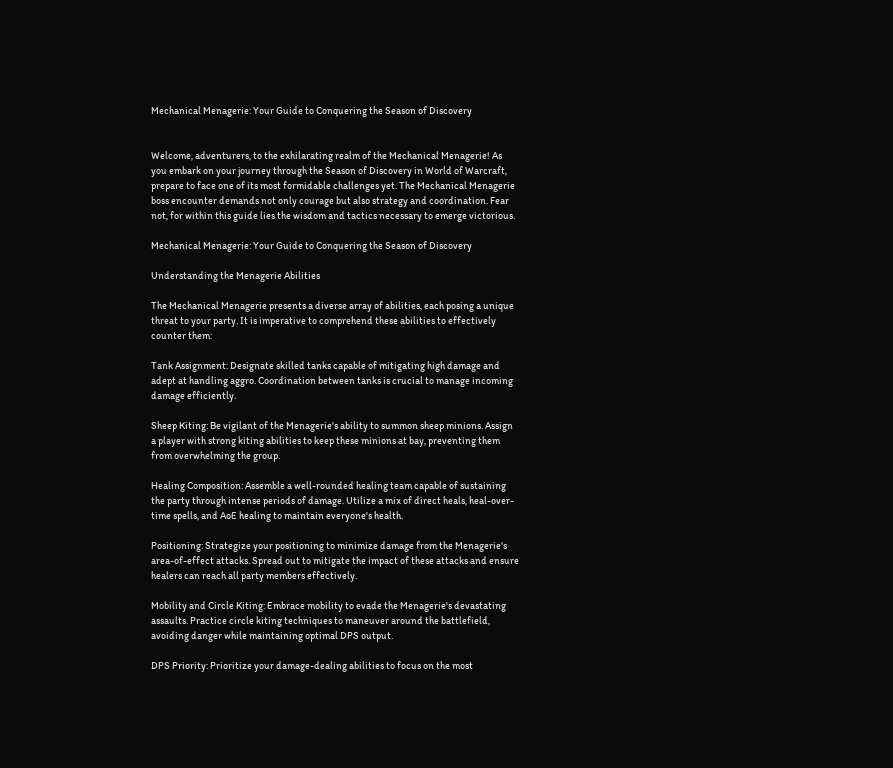Mechanical Menagerie: Your Guide to Conquering the Season of Discovery


Welcome, adventurers, to the exhilarating realm of the Mechanical Menagerie! As you embark on your journey through the Season of Discovery in World of Warcraft, prepare to face one of its most formidable challenges yet. The Mechanical Menagerie boss encounter demands not only courage but also strategy and coordination. Fear not, for within this guide lies the wisdom and tactics necessary to emerge victorious.

Mechanical Menagerie: Your Guide to Conquering the Season of Discovery

Understanding the Menagerie Abilities

The Mechanical Menagerie presents a diverse array of abilities, each posing a unique threat to your party. It is imperative to comprehend these abilities to effectively counter them:

Tank Assignment: Designate skilled tanks capable of mitigating high damage and adept at handling aggro. Coordination between tanks is crucial to manage incoming damage efficiently.

Sheep Kiting: Be vigilant of the Menagerie's ability to summon sheep minions. Assign a player with strong kiting abilities to keep these minions at bay, preventing them from overwhelming the group.

Healing Composition: Assemble a well-rounded healing team capable of sustaining the party through intense periods of damage. Utilize a mix of direct heals, heal-over-time spells, and AoE healing to maintain everyone's health.

Positioning: Strategize your positioning to minimize damage from the Menagerie's area-of-effect attacks. Spread out to mitigate the impact of these attacks and ensure healers can reach all party members effectively.

Mobility and Circle Kiting: Embrace mobility to evade the Menagerie's devastating assaults. Practice circle kiting techniques to maneuver around the battlefield, avoiding danger while maintaining optimal DPS output.

DPS Priority: Prioritize your damage-dealing abilities to focus on the most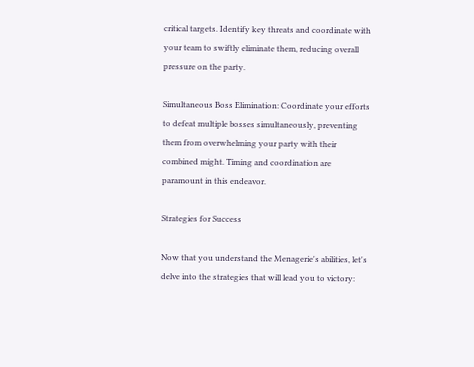critical targets. Identify key threats and coordinate with your team to swiftly eliminate them, reducing overall pressure on the party.

Simultaneous Boss Elimination: Coordinate your efforts to defeat multiple bosses simultaneously, preventing them from overwhelming your party with their combined might. Timing and coordination are paramount in this endeavor.

Strategies for Success

Now that you understand the Menagerie's abilities, let's delve into the strategies that will lead you to victory: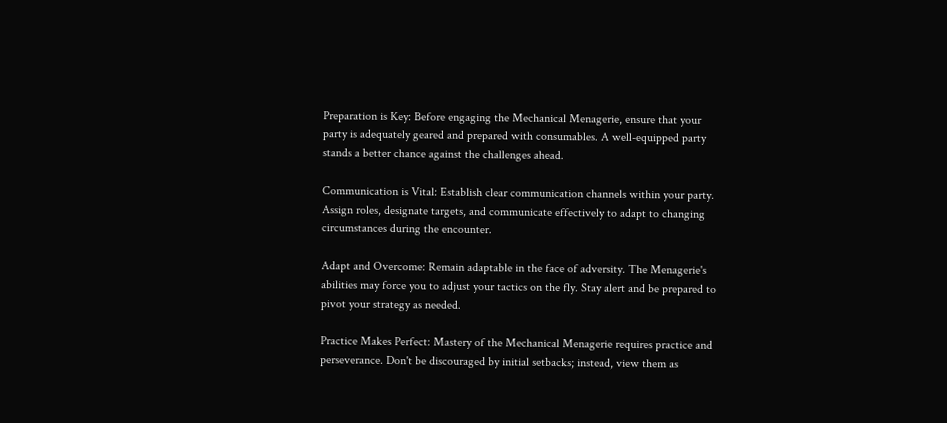Preparation is Key: Before engaging the Mechanical Menagerie, ensure that your party is adequately geared and prepared with consumables. A well-equipped party stands a better chance against the challenges ahead.

Communication is Vital: Establish clear communication channels within your party. Assign roles, designate targets, and communicate effectively to adapt to changing circumstances during the encounter.

Adapt and Overcome: Remain adaptable in the face of adversity. The Menagerie's abilities may force you to adjust your tactics on the fly. Stay alert and be prepared to pivot your strategy as needed.

Practice Makes Perfect: Mastery of the Mechanical Menagerie requires practice and perseverance. Don't be discouraged by initial setbacks; instead, view them as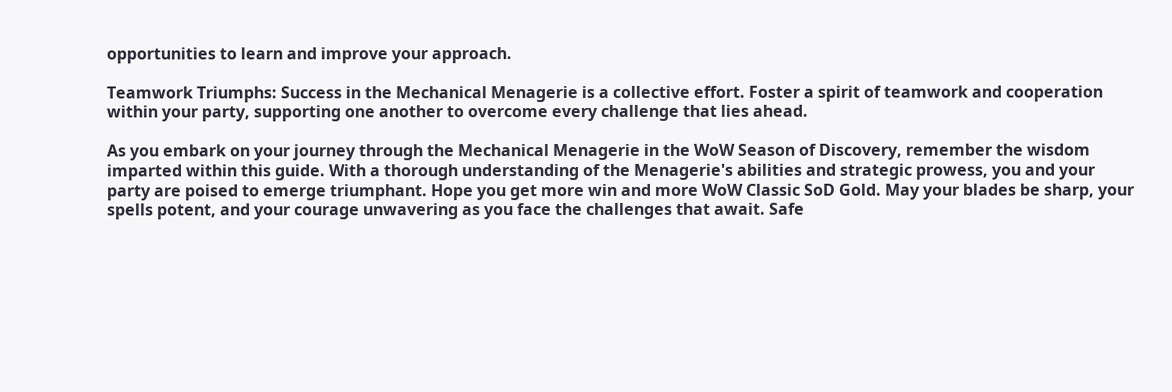opportunities to learn and improve your approach.

Teamwork Triumphs: Success in the Mechanical Menagerie is a collective effort. Foster a spirit of teamwork and cooperation within your party, supporting one another to overcome every challenge that lies ahead.

As you embark on your journey through the Mechanical Menagerie in the WoW Season of Discovery, remember the wisdom imparted within this guide. With a thorough understanding of the Menagerie's abilities and strategic prowess, you and your party are poised to emerge triumphant. Hope you get more win and more WoW Classic SoD Gold. May your blades be sharp, your spells potent, and your courage unwavering as you face the challenges that await. Safe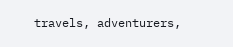travels, adventurers,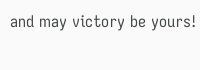and may victory be yours!